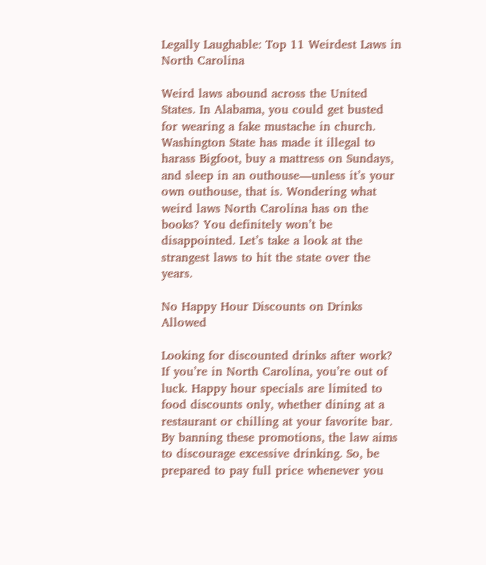Legally Laughable: Top 11 Weirdest Laws in North Carolina

Weird laws abound across the United States. In Alabama, you could get busted for wearing a fake mustache in church. Washington State has made it illegal to harass Bigfoot, buy a mattress on Sundays, and sleep in an outhouse—unless it’s your own outhouse, that is. Wondering what weird laws North Carolina has on the books? You definitely won’t be disappointed. Let’s take a look at the strangest laws to hit the state over the years.

No Happy Hour Discounts on Drinks Allowed

Looking for discounted drinks after work? If you’re in North Carolina, you’re out of luck. Happy hour specials are limited to food discounts only, whether dining at a restaurant or chilling at your favorite bar. By banning these promotions, the law aims to discourage excessive drinking. So, be prepared to pay full price whenever you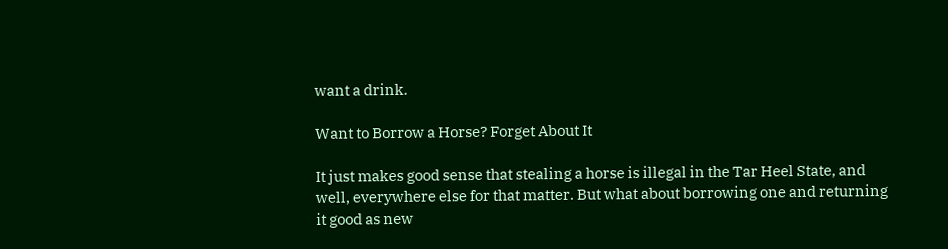want a drink.

Want to Borrow a Horse? Forget About It

It just makes good sense that stealing a horse is illegal in the Tar Heel State, and well, everywhere else for that matter. But what about borrowing one and returning it good as new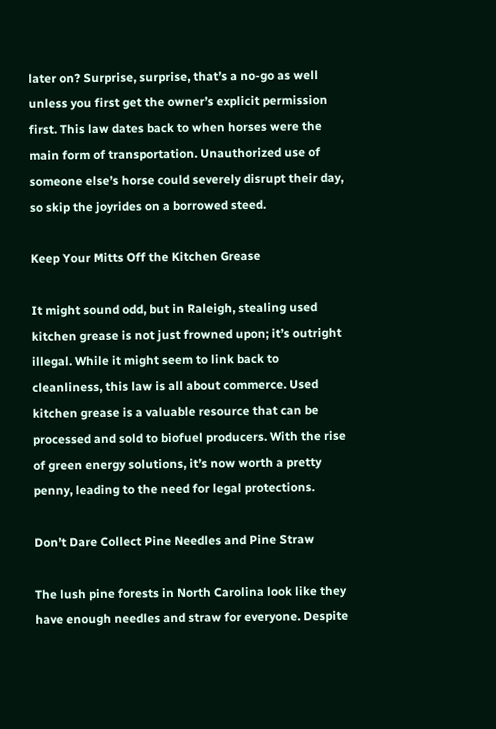later on? Surprise, surprise, that’s a no-go as well unless you first get the owner’s explicit permission first. This law dates back to when horses were the main form of transportation. Unauthorized use of someone else’s horse could severely disrupt their day, so skip the joyrides on a borrowed steed.

Keep Your Mitts Off the Kitchen Grease

It might sound odd, but in Raleigh, stealing used kitchen grease is not just frowned upon; it’s outright illegal. While it might seem to link back to cleanliness, this law is all about commerce. Used kitchen grease is a valuable resource that can be processed and sold to biofuel producers. With the rise of green energy solutions, it’s now worth a pretty penny, leading to the need for legal protections.

Don’t Dare Collect Pine Needles and Pine Straw

The lush pine forests in North Carolina look like they have enough needles and straw for everyone. Despite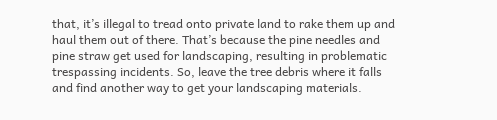that, it’s illegal to tread onto private land to rake them up and haul them out of there. That’s because the pine needles and pine straw get used for landscaping, resulting in problematic trespassing incidents. So, leave the tree debris where it falls and find another way to get your landscaping materials.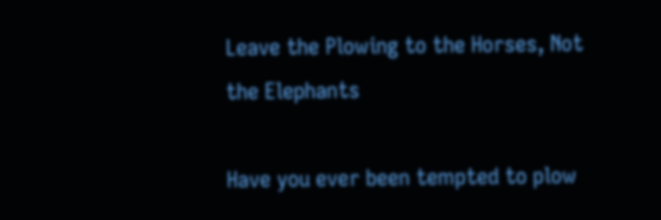Leave the Plowing to the Horses, Not the Elephants

Have you ever been tempted to plow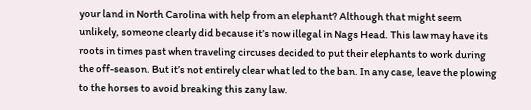your land in North Carolina with help from an elephant? Although that might seem unlikely, someone clearly did because it’s now illegal in Nags Head. This law may have its roots in times past when traveling circuses decided to put their elephants to work during the off-season. But it’s not entirely clear what led to the ban. In any case, leave the plowing to the horses to avoid breaking this zany law.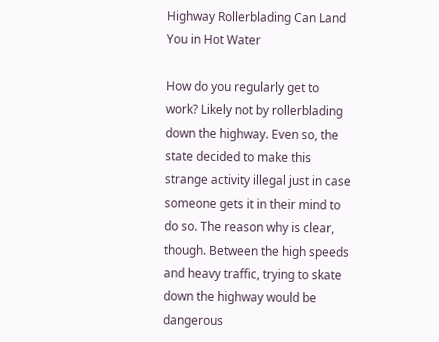Highway Rollerblading Can Land You in Hot Water

How do you regularly get to work? Likely not by rollerblading down the highway. Even so, the state decided to make this strange activity illegal just in case someone gets it in their mind to do so. The reason why is clear, though. Between the high speeds and heavy traffic, trying to skate down the highway would be dangerous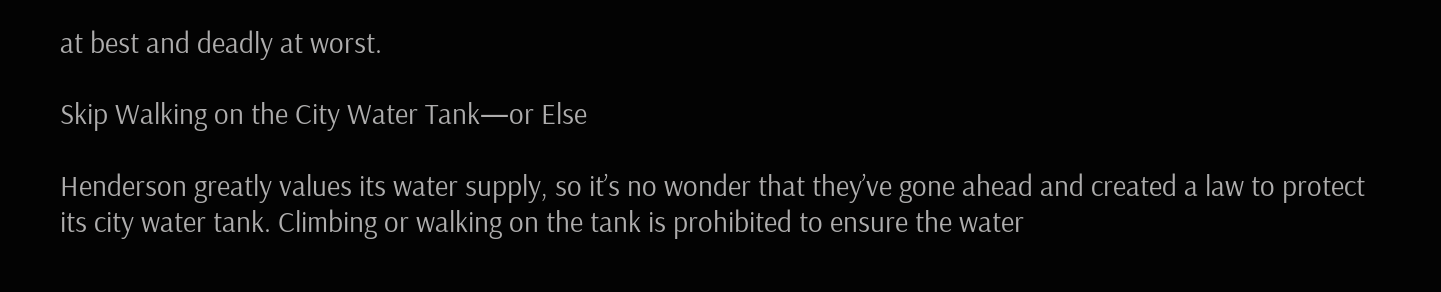at best and deadly at worst.

Skip Walking on the City Water Tank—or Else

Henderson greatly values its water supply, so it’s no wonder that they’ve gone ahead and created a law to protect its city water tank. Climbing or walking on the tank is prohibited to ensure the water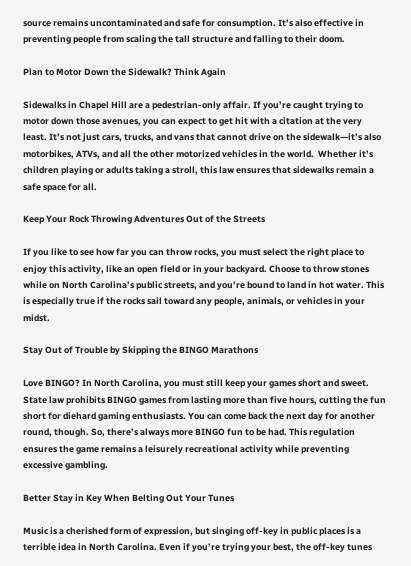source remains uncontaminated and safe for consumption. It’s also effective in preventing people from scaling the tall structure and falling to their doom.

Plan to Motor Down the Sidewalk? Think Again

Sidewalks in Chapel Hill are a pedestrian-only affair. If you’re caught trying to motor down those avenues, you can expect to get hit with a citation at the very least. It’s not just cars, trucks, and vans that cannot drive on the sidewalk—it’s also motorbikes, ATVs, and all the other motorized vehicles in the world.  Whether it’s children playing or adults taking a stroll, this law ensures that sidewalks remain a safe space for all.

Keep Your Rock Throwing Adventures Out of the Streets

If you like to see how far you can throw rocks, you must select the right place to enjoy this activity, like an open field or in your backyard. Choose to throw stones while on North Carolina’s public streets, and you’re bound to land in hot water. This is especially true if the rocks sail toward any people, animals, or vehicles in your midst.

Stay Out of Trouble by Skipping the BINGO Marathons

Love BINGO? In North Carolina, you must still keep your games short and sweet. State law prohibits BINGO games from lasting more than five hours, cutting the fun short for diehard gaming enthusiasts. You can come back the next day for another round, though. So, there’s always more BINGO fun to be had. This regulation ensures the game remains a leisurely recreational activity while preventing excessive gambling.

Better Stay in Key When Belting Out Your Tunes

Music is a cherished form of expression, but singing off-key in public places is a terrible idea in North Carolina. Even if you’re trying your best, the off-key tunes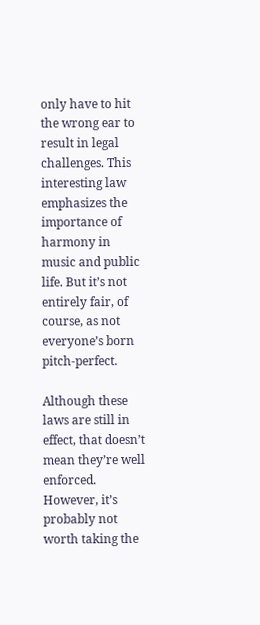only have to hit the wrong ear to result in legal challenges. This interesting law emphasizes the importance of harmony in music and public life. But it’s not entirely fair, of course, as not everyone’s born pitch-perfect.

Although these laws are still in effect, that doesn’t mean they’re well enforced. However, it’s probably not worth taking the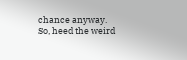chance anyway. So, heed the weird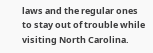laws and the regular ones to stay out of trouble while visiting North Carolina.